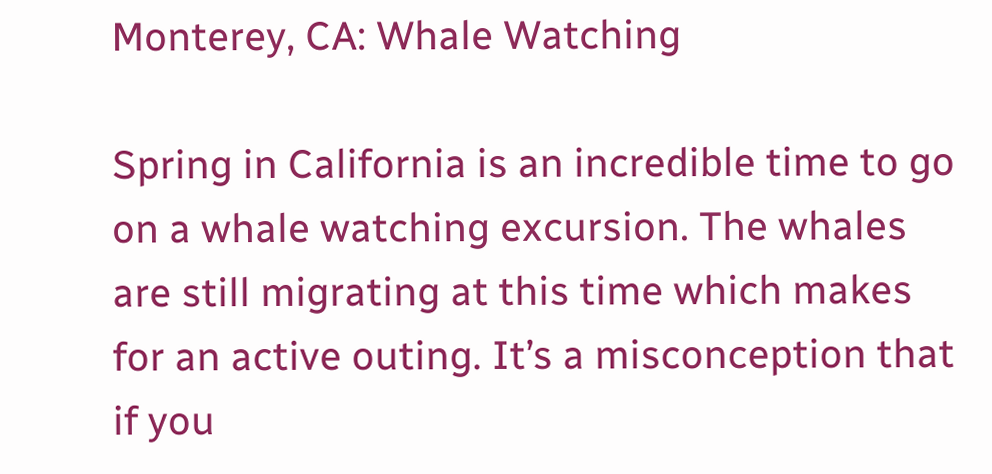Monterey, CA: Whale Watching

Spring in California is an incredible time to go on a whale watching excursion. The whales are still migrating at this time which makes for an active outing. It’s a misconception that if you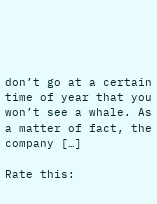don’t go at a certain time of year that you won’t see a whale. As a matter of fact, the company […]

Rate this: